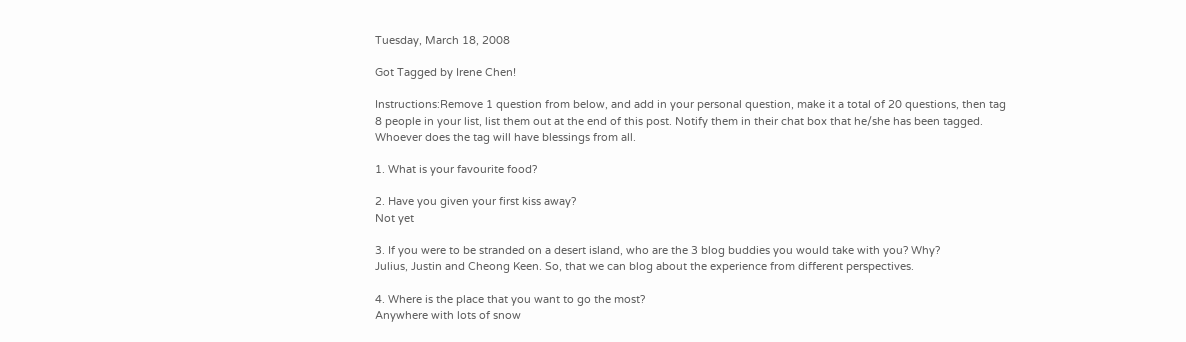Tuesday, March 18, 2008

Got Tagged by Irene Chen!

Instructions:Remove 1 question from below, and add in your personal question, make it a total of 20 questions, then tag 8 people in your list, list them out at the end of this post. Notify them in their chat box that he/she has been tagged. Whoever does the tag will have blessings from all.

1. What is your favourite food?

2. Have you given your first kiss away?
Not yet

3. If you were to be stranded on a desert island, who are the 3 blog buddies you would take with you? Why?
Julius, Justin and Cheong Keen. So, that we can blog about the experience from different perspectives.

4. Where is the place that you want to go the most?
Anywhere with lots of snow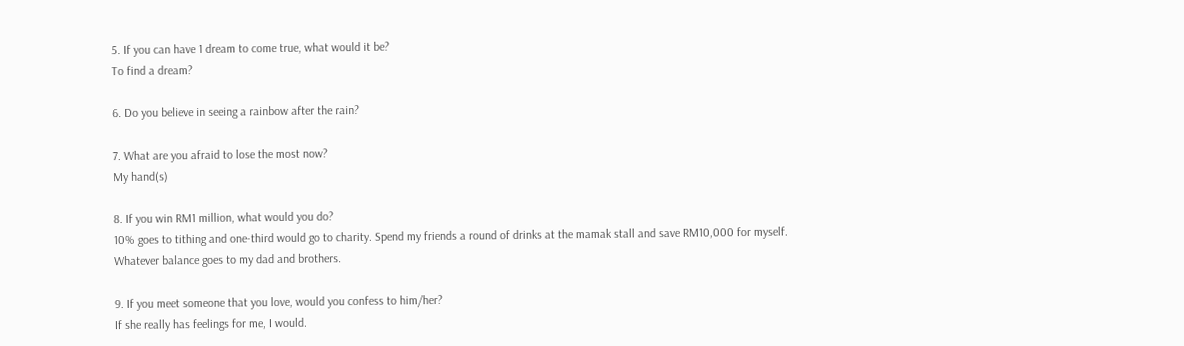5. If you can have 1 dream to come true, what would it be?
To find a dream?

6. Do you believe in seeing a rainbow after the rain?

7. What are you afraid to lose the most now?
My hand(s)

8. If you win RM1 million, what would you do?
10% goes to tithing and one-third would go to charity. Spend my friends a round of drinks at the mamak stall and save RM10,000 for myself. Whatever balance goes to my dad and brothers.

9. If you meet someone that you love, would you confess to him/her?
If she really has feelings for me, I would.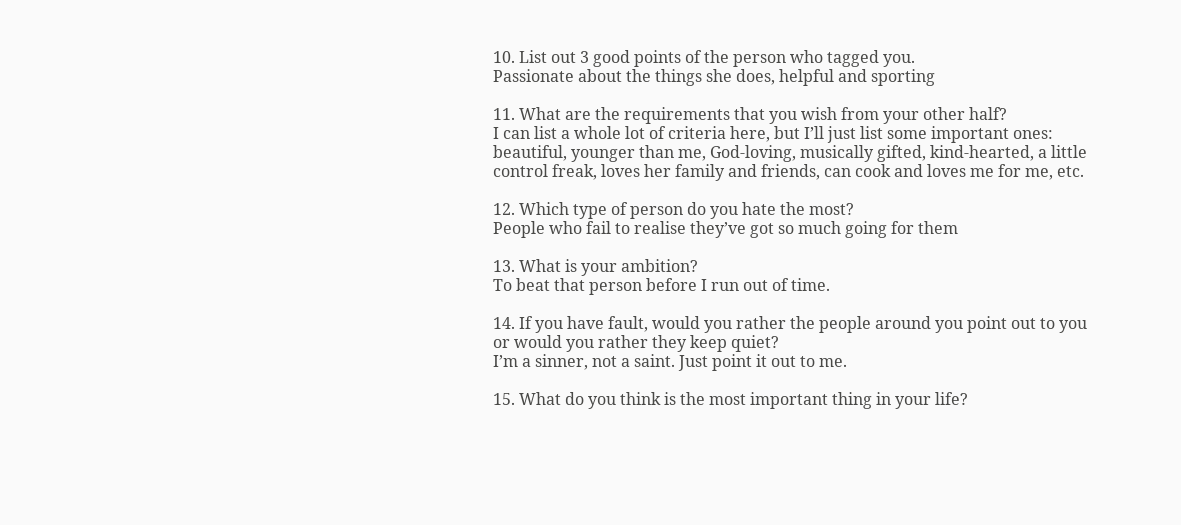10. List out 3 good points of the person who tagged you.
Passionate about the things she does, helpful and sporting

11. What are the requirements that you wish from your other half?
I can list a whole lot of criteria here, but I’ll just list some important ones: beautiful, younger than me, God-loving, musically gifted, kind-hearted, a little control freak, loves her family and friends, can cook and loves me for me, etc.

12. Which type of person do you hate the most?
People who fail to realise they’ve got so much going for them

13. What is your ambition?
To beat that person before I run out of time.

14. If you have fault, would you rather the people around you point out to you or would you rather they keep quiet?
I’m a sinner, not a saint. Just point it out to me.

15. What do you think is the most important thing in your life?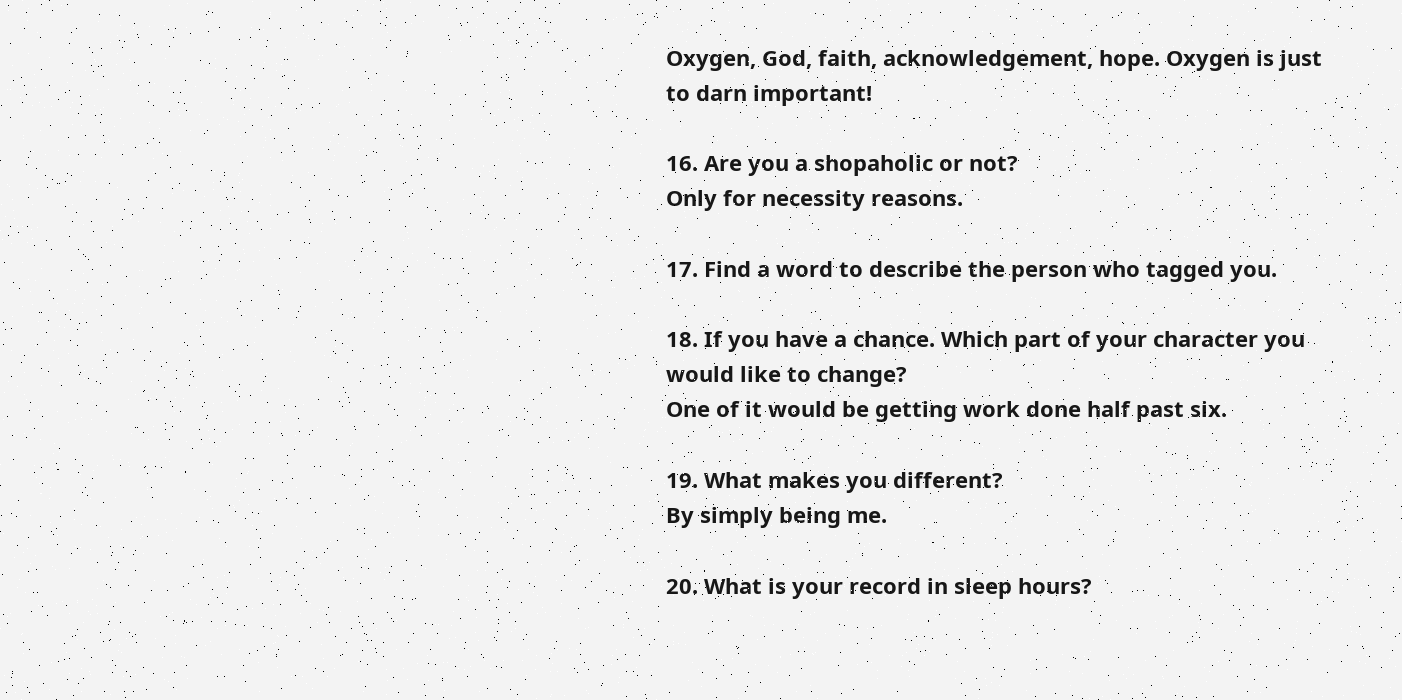Oxygen, God, faith, acknowledgement, hope. Oxygen is just to darn important!

16. Are you a shopaholic or not?
Only for necessity reasons.

17. Find a word to describe the person who tagged you.

18. If you have a chance. Which part of your character you would like to change?
One of it would be getting work done half past six.

19. What makes you different?
By simply being me.

20. What is your record in sleep hours?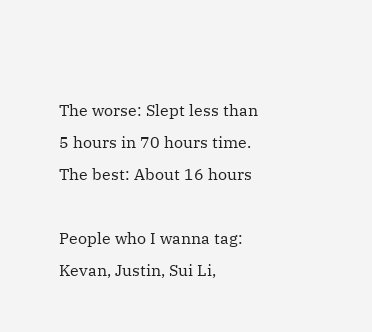The worse: Slept less than 5 hours in 70 hours time.
The best: About 16 hours

People who I wanna tag:
Kevan, Justin, Sui Li,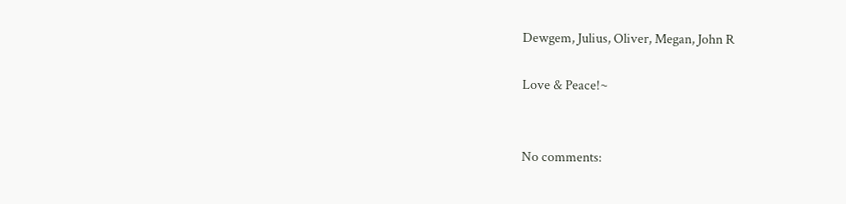Dewgem, Julius, Oliver, Megan, John R

Love & Peace!~


No comments: